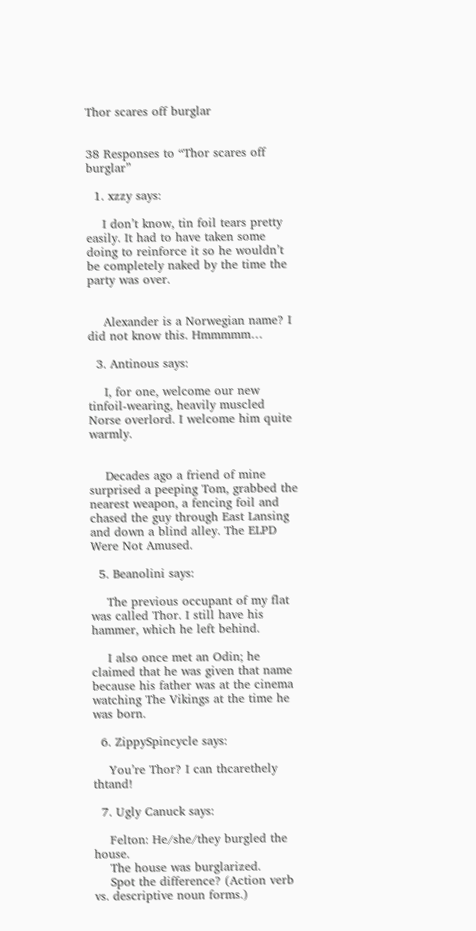Thor scares off burglar


38 Responses to “Thor scares off burglar”

  1. xzzy says:

    I don’t know, tin foil tears pretty easily. It had to have taken some doing to reinforce it so he wouldn’t be completely naked by the time the party was over.


    Alexander is a Norwegian name? I did not know this. Hmmmmm…

  3. Antinous says:

    I, for one, welcome our new tinfoil-wearing, heavily muscled Norse overlord. I welcome him quite warmly.


    Decades ago a friend of mine surprised a peeping Tom, grabbed the nearest weapon, a fencing foil and chased the guy through East Lansing and down a blind alley. The ELPD Were Not Amused.

  5. Beanolini says:

    The previous occupant of my flat was called Thor. I still have his hammer, which he left behind.

    I also once met an Odin; he claimed that he was given that name because his father was at the cinema watching The Vikings at the time he was born.

  6. ZippySpincycle says:

    You’re Thor? I can thcarethely thtand!

  7. Ugly Canuck says:

    Felton: He/she/they burgled the house.
    The house was burglarized.
    Spot the difference? (Action verb vs. descriptive noun forms.)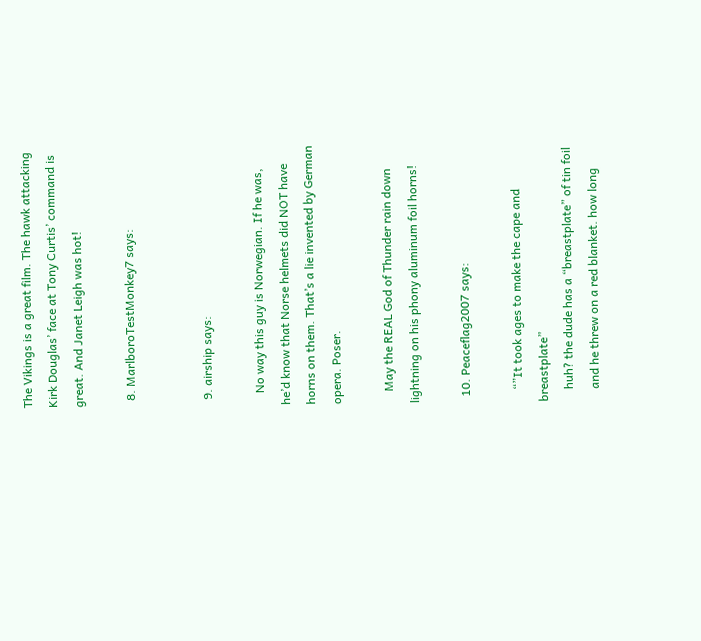The Vikings is a great film. The hawk attacking Kirk Douglas’ face at Tony Curtis’ command is great. And Janet Leigh was hot!

  8. MarlboroTestMonkey7 says:


  9. airship says:

    No way this guy is Norwegian. If he was, he’d know that Norse helmets did NOT have horns on them. That’s a lie invented by German opera. Poser.

    May the REAL God of Thunder rain down lightning on his phony aluminum foil horns!

  10. Peaceflag2007 says:

    “”It took ages to make the cape and breastplate”
    huh? the dude has a “breastplate” of tin foil
    and he threw on a red blanket. how long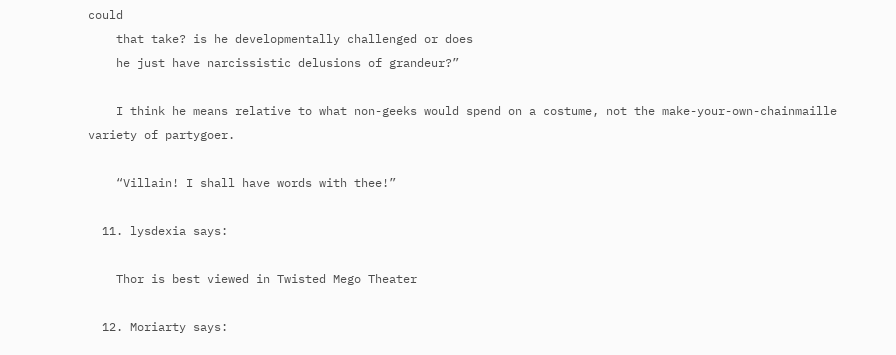could
    that take? is he developmentally challenged or does
    he just have narcissistic delusions of grandeur?”

    I think he means relative to what non-geeks would spend on a costume, not the make-your-own-chainmaille variety of partygoer.

    “Villain! I shall have words with thee!”

  11. lysdexia says:

    Thor is best viewed in Twisted Mego Theater

  12. Moriarty says: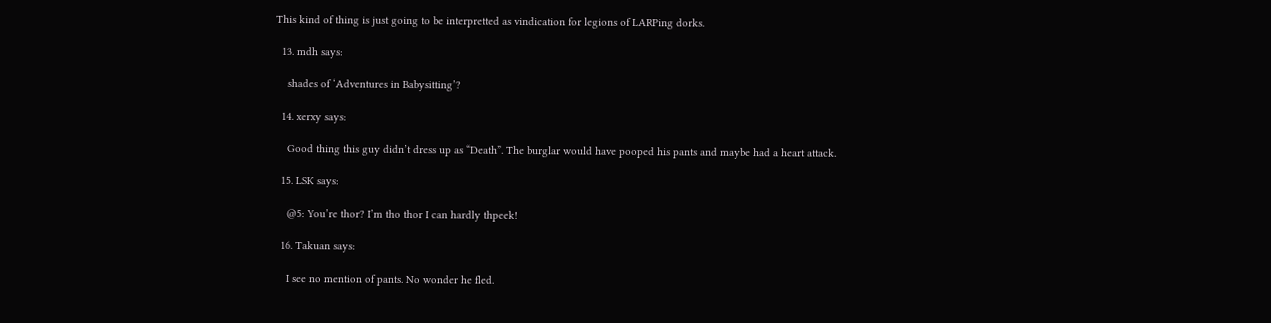This kind of thing is just going to be interpretted as vindication for legions of LARPing dorks.

  13. mdh says:

    shades of ‘Adventures in Babysitting’?

  14. xerxy says:

    Good thing this guy didn’t dress up as “Death”. The burglar would have pooped his pants and maybe had a heart attack.

  15. LSK says:

    @5: You’re thor? I’m tho thor I can hardly thpeek!

  16. Takuan says:

    I see no mention of pants. No wonder he fled.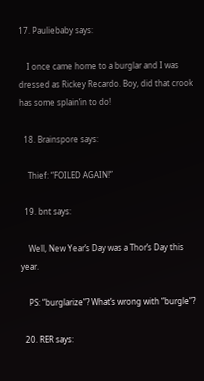17. Pauliebaby says:

    I once came home to a burglar and I was dressed as Rickey Recardo. Boy, did that crook has some splain’in to do!

  18. Brainspore says:

    Thief: “FOILED AGAIN!”

  19. bnt says:

    Well, New Year’s Day was a Thor’s Day this year.

    PS: “burglarize”? What’s wrong with “burgle”?

  20. RER says: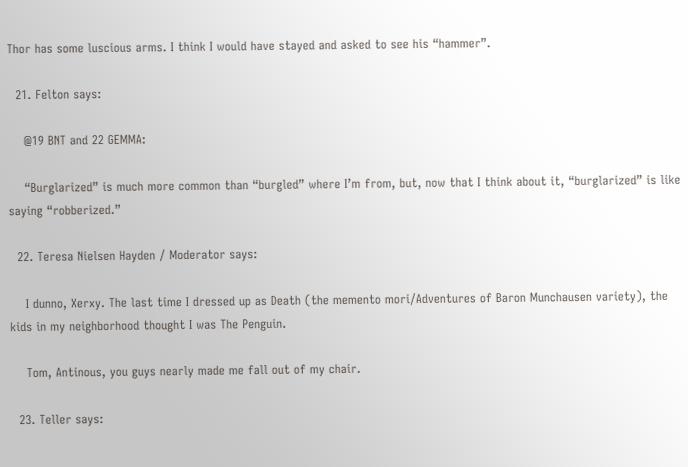Thor has some luscious arms. I think I would have stayed and asked to see his “hammer”.

  21. Felton says:

    @19 BNT and 22 GEMMA:

    “Burglarized” is much more common than “burgled” where I’m from, but, now that I think about it, “burglarized” is like saying “robberized.”

  22. Teresa Nielsen Hayden / Moderator says:

    I dunno, Xerxy. The last time I dressed up as Death (the memento mori/Adventures of Baron Munchausen variety), the kids in my neighborhood thought I was The Penguin.

    Tom, Antinous, you guys nearly made me fall out of my chair.

  23. Teller says: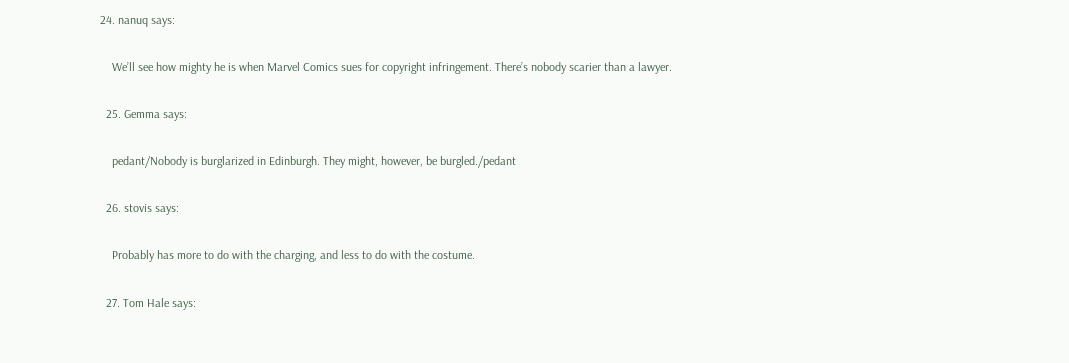24. nanuq says:

    We’ll see how mighty he is when Marvel Comics sues for copyright infringement. There’s nobody scarier than a lawyer.

  25. Gemma says:

    pedant/Nobody is burglarized in Edinburgh. They might, however, be burgled./pedant

  26. stovis says:

    Probably has more to do with the charging, and less to do with the costume.

  27. Tom Hale says: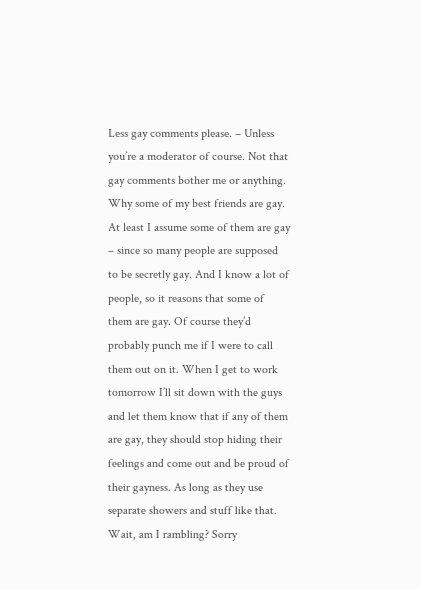Less gay comments please. – Unless you’re a moderator of course. Not that gay comments bother me or anything. Why some of my best friends are gay. At least I assume some of them are gay – since so many people are supposed to be secretly gay. And I know a lot of people, so it reasons that some of them are gay. Of course they’d probably punch me if I were to call them out on it. When I get to work tomorrow I’ll sit down with the guys and let them know that if any of them are gay, they should stop hiding their feelings and come out and be proud of their gayness. As long as they use separate showers and stuff like that. Wait, am I rambling? Sorry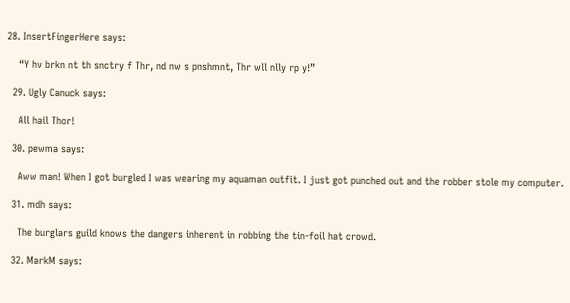28. InsertFingerHere says:

    “Y hv brkn nt th snctry f Thr, nd nw s pnshmnt, Thr wll nlly rp y!”

  29. Ugly Canuck says:

    All hail Thor!

  30. pewma says:

    Aww man! When I got burgled I was wearing my aquaman outfit. I just got punched out and the robber stole my computer.

  31. mdh says:

    The burglars guild knows the dangers inherent in robbing the tin-foil hat crowd.

  32. MarkM says: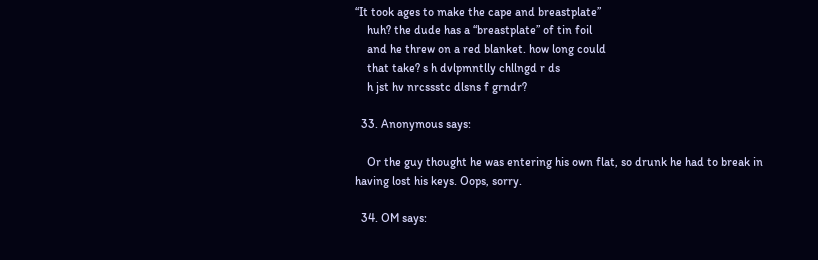“It took ages to make the cape and breastplate”
    huh? the dude has a “breastplate” of tin foil
    and he threw on a red blanket. how long could
    that take? s h dvlpmntlly chllngd r ds
    h jst hv nrcssstc dlsns f grndr?

  33. Anonymous says:

    Or the guy thought he was entering his own flat, so drunk he had to break in having lost his keys. Oops, sorry.

  34. OM says: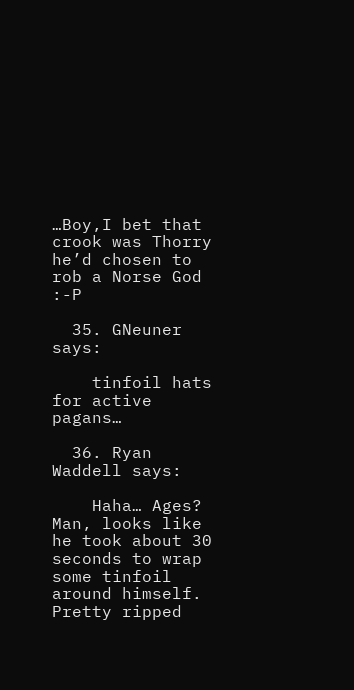…Boy,I bet that crook was Thorry he’d chosen to rob a Norse God :-P

  35. GNeuner says:

    tinfoil hats for active pagans…

  36. Ryan Waddell says:

    Haha… Ages? Man, looks like he took about 30 seconds to wrap some tinfoil around himself. Pretty ripped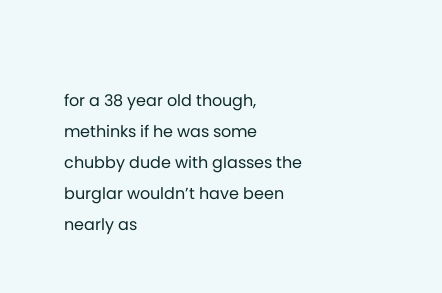for a 38 year old though, methinks if he was some chubby dude with glasses the burglar wouldn’t have been nearly as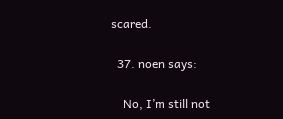scared.

  37. noen says:

    No, I’m still not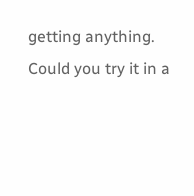getting anything. Could you try it in a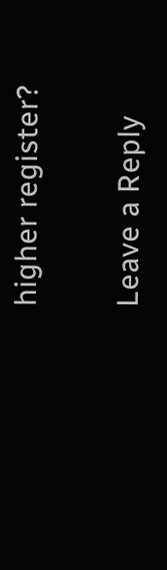higher register?

Leave a Reply